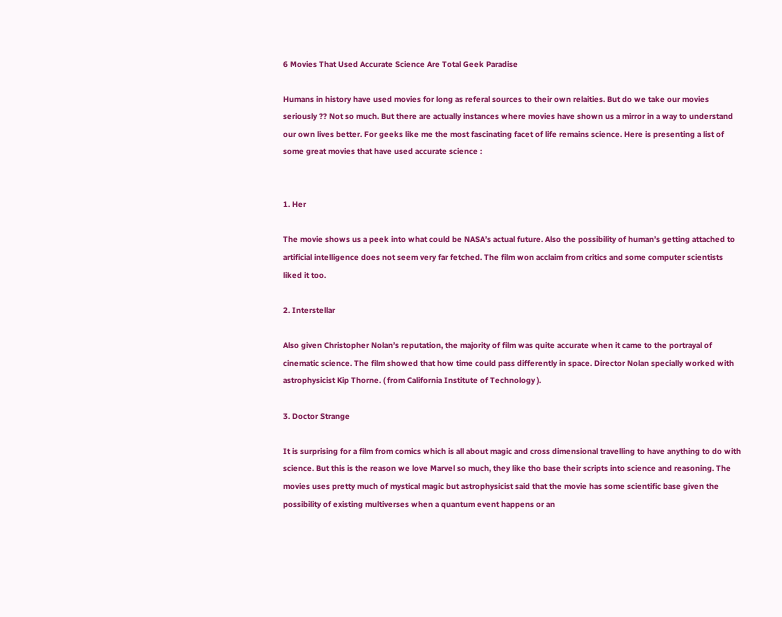6 Movies That Used Accurate Science Are Total Geek Paradise

Humans in history have used movies for long as referal sources to their own relaities. But do we take our movies seriously ?? Not so much. But there are actually instances where movies have shown us a mirror in a way to understand our own lives better. For geeks like me the most fascinating facet of life remains science. Here is presenting a list of some great movies that have used accurate science :


1. Her

The movie shows us a peek into what could be NASA’s actual future. Also the possibility of human’s getting attached to artificial intelligence does not seem very far fetched. The film won acclaim from critics and some computer scientists liked it too.

2. Interstellar

Also given Christopher Nolan’s reputation, the majority of film was quite accurate when it came to the portrayal of cinematic science. The film showed that how time could pass differently in space. Director Nolan specially worked with astrophysicist Kip Thorne. ( from California Institute of Technology ).

3. Doctor Strange

It is surprising for a film from comics which is all about magic and cross dimensional travelling to have anything to do with science. But this is the reason we love Marvel so much, they like tho base their scripts into science and reasoning. The movies uses pretty much of mystical magic but astrophysicist said that the movie has some scientific base given the possibility of existing multiverses when a quantum event happens or an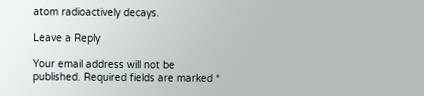atom radioactively decays.

Leave a Reply

Your email address will not be published. Required fields are marked *